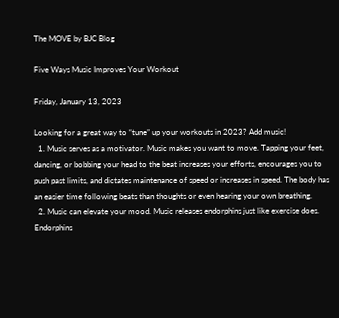The MOVE by BJC Blog

Five Ways Music Improves Your Workout

Friday, January 13, 2023

Looking for a great way to “tune” up your workouts in 2023? Add music!
  1. Music serves as a motivator. Music makes you want to move. Tapping your feet, dancing, or bobbing your head to the beat increases your efforts, encourages you to push past limits, and dictates maintenance of speed or increases in speed. The body has an easier time following beats than thoughts or even hearing your own breathing.
  2. Music can elevate your mood. Music releases endorphins just like exercise does. Endorphins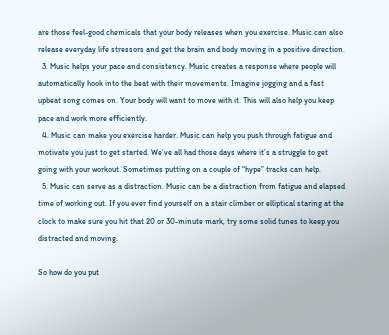are those feel-good chemicals that your body releases when you exercise. Music can also release everyday life stressors and get the brain and body moving in a positive direction.
  3. Music helps your pace and consistency. Music creates a response where people will automatically hook into the beat with their movements. Imagine jogging and a fast upbeat song comes on. Your body will want to move with it. This will also help you keep pace and work more efficiently.
  4. Music can make you exercise harder. Music can help you push through fatigue and motivate you just to get started. We’ve all had those days where it’s a struggle to get going with your workout. Sometimes putting on a couple of “hype” tracks can help.
  5. Music can serve as a distraction. Music can be a distraction from fatigue and elapsed time of working out. If you ever find yourself on a stair climber or elliptical staring at the clock to make sure you hit that 20 or 30-minute mark, try some solid tunes to keep you distracted and moving.

So how do you put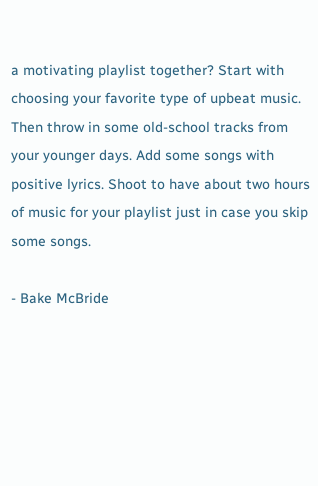a motivating playlist together? Start with choosing your favorite type of upbeat music. Then throw in some old-school tracks from your younger days. Add some songs with positive lyrics. Shoot to have about two hours of music for your playlist just in case you skip some songs.

- Bake McBride